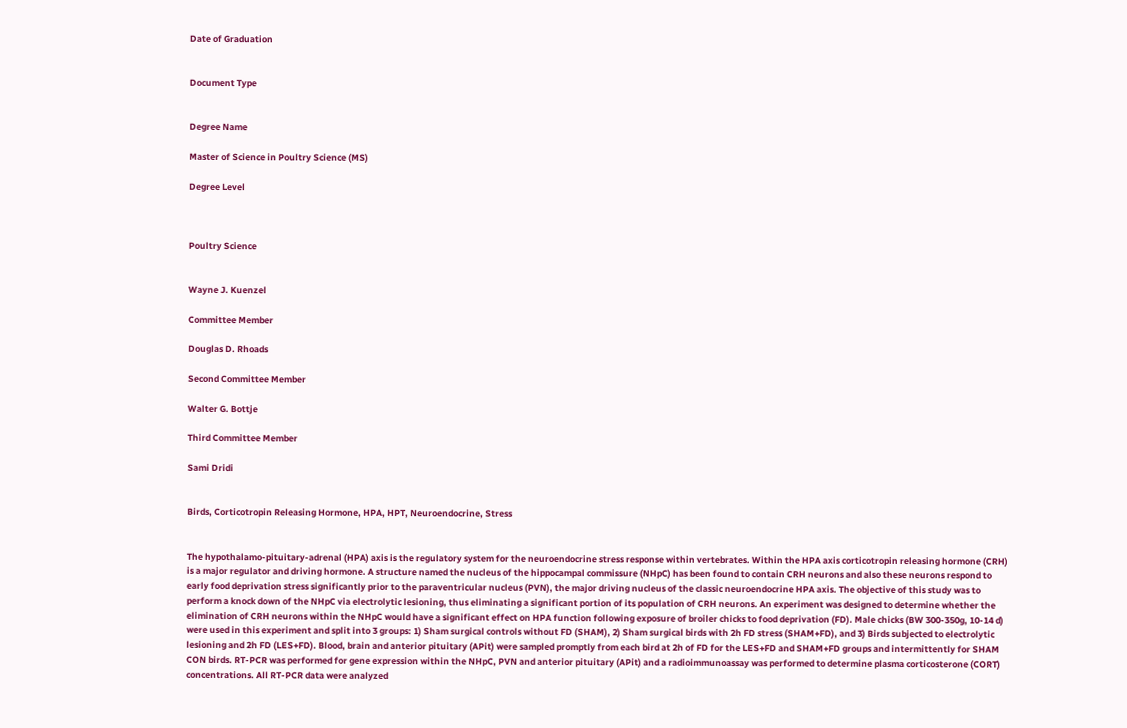Date of Graduation


Document Type


Degree Name

Master of Science in Poultry Science (MS)

Degree Level



Poultry Science


Wayne J. Kuenzel

Committee Member

Douglas D. Rhoads

Second Committee Member

Walter G. Bottje

Third Committee Member

Sami Dridi


Birds, Corticotropin Releasing Hormone, HPA, HPT, Neuroendocrine, Stress


The hypothalamo-pituitary-adrenal (HPA) axis is the regulatory system for the neuroendocrine stress response within vertebrates. Within the HPA axis corticotropin releasing hormone (CRH) is a major regulator and driving hormone. A structure named the nucleus of the hippocampal commissure (NHpC) has been found to contain CRH neurons and also these neurons respond to early food deprivation stress significantly prior to the paraventricular nucleus (PVN), the major driving nucleus of the classic neuroendocrine HPA axis. The objective of this study was to perform a knock down of the NHpC via electrolytic lesioning, thus eliminating a significant portion of its population of CRH neurons. An experiment was designed to determine whether the elimination of CRH neurons within the NHpC would have a significant effect on HPA function following exposure of broiler chicks to food deprivation (FD). Male chicks (BW 300-350g, 10-14 d) were used in this experiment and split into 3 groups: 1) Sham surgical controls without FD (SHAM), 2) Sham surgical birds with 2h FD stress (SHAM+FD), and 3) Birds subjected to electrolytic lesioning and 2h FD (LES+FD). Blood, brain and anterior pituitary (APit) were sampled promptly from each bird at 2h of FD for the LES+FD and SHAM+FD groups and intermittently for SHAM CON birds. RT-PCR was performed for gene expression within the NHpC, PVN and anterior pituitary (APit) and a radioimmunoassay was performed to determine plasma corticosterone (CORT) concentrations. All RT-PCR data were analyzed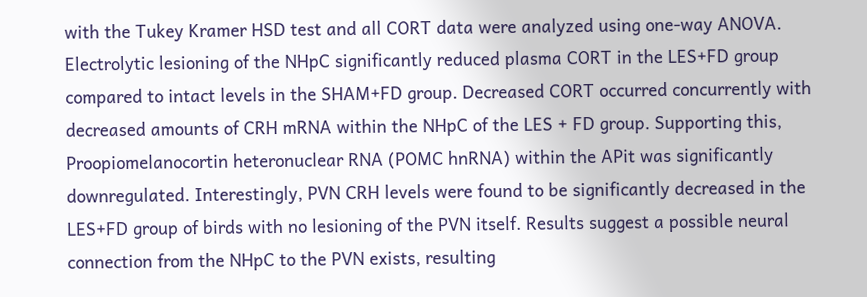with the Tukey Kramer HSD test and all CORT data were analyzed using one-way ANOVA. Electrolytic lesioning of the NHpC significantly reduced plasma CORT in the LES+FD group compared to intact levels in the SHAM+FD group. Decreased CORT occurred concurrently with decreased amounts of CRH mRNA within the NHpC of the LES + FD group. Supporting this, Proopiomelanocortin heteronuclear RNA (POMC hnRNA) within the APit was significantly downregulated. Interestingly, PVN CRH levels were found to be significantly decreased in the LES+FD group of birds with no lesioning of the PVN itself. Results suggest a possible neural connection from the NHpC to the PVN exists, resulting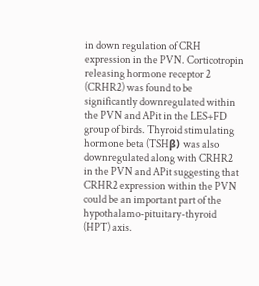in down regulation of CRH expression in the PVN. Corticotropin releasing hormone receptor 2 (CRHR2) was found to be significantly downregulated within the PVN and APit in the LES+FD group of birds. Thyroid stimulating hormone beta (TSHβ) was also downregulated along with CRHR2 in the PVN and APit suggesting that CRHR2 expression within the PVN could be an important part of the hypothalamo-pituitary-thyroid (HPT) axis.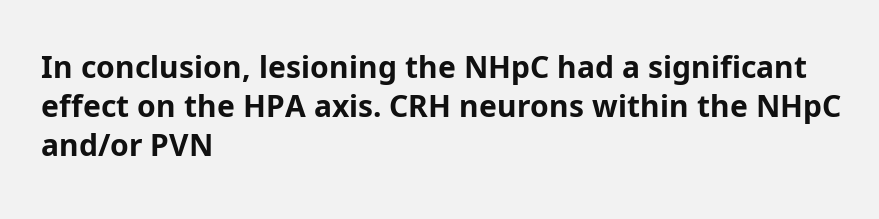In conclusion, lesioning the NHpC had a significant effect on the HPA axis. CRH neurons within the NHpC and/or PVN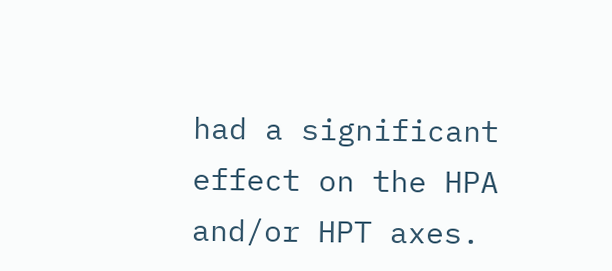had a significant effect on the HPA and/or HPT axes.